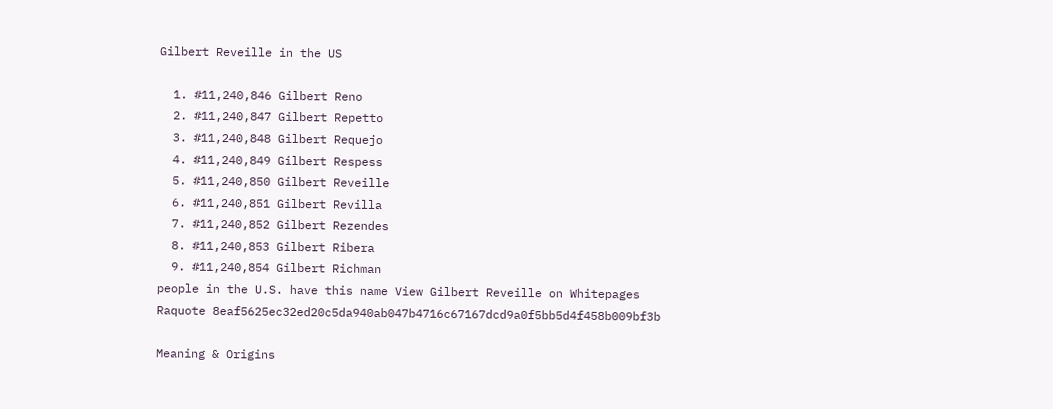Gilbert Reveille in the US

  1. #11,240,846 Gilbert Reno
  2. #11,240,847 Gilbert Repetto
  3. #11,240,848 Gilbert Requejo
  4. #11,240,849 Gilbert Respess
  5. #11,240,850 Gilbert Reveille
  6. #11,240,851 Gilbert Revilla
  7. #11,240,852 Gilbert Rezendes
  8. #11,240,853 Gilbert Ribera
  9. #11,240,854 Gilbert Richman
people in the U.S. have this name View Gilbert Reveille on Whitepages Raquote 8eaf5625ec32ed20c5da940ab047b4716c67167dcd9a0f5bb5d4f458b009bf3b

Meaning & Origins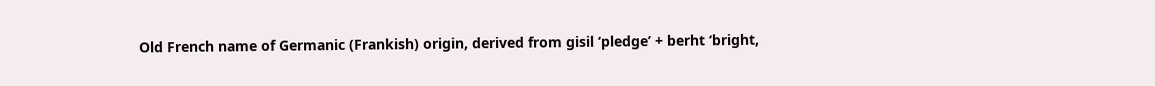Old French name of Germanic (Frankish) origin, derived from gisil ‘pledge’ + berht ‘bright,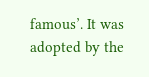famous’. It was adopted by the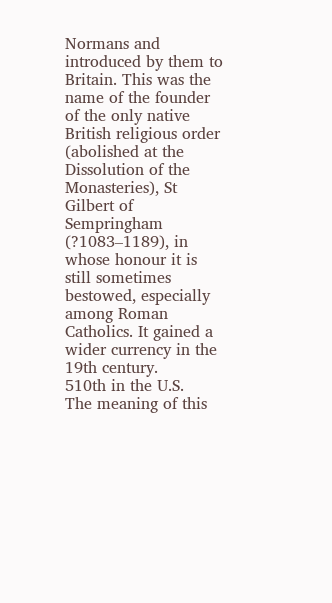Normans and introduced by them to Britain. This was the name of the founder of the only native British religious order (abolished at the Dissolution of the Monasteries), St Gilbert of Sempringham (?1083–1189), in whose honour it is still sometimes bestowed, especially among Roman Catholics. It gained a wider currency in the 19th century.
510th in the U.S.
The meaning of this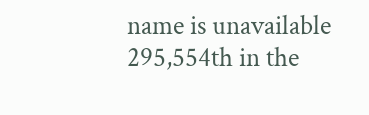name is unavailable
295,554th in the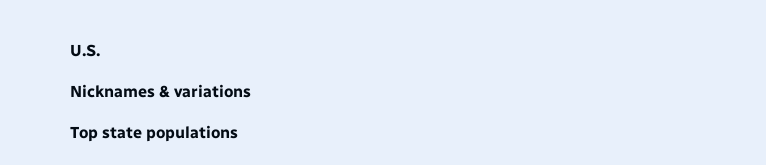U.S.

Nicknames & variations

Top state populations